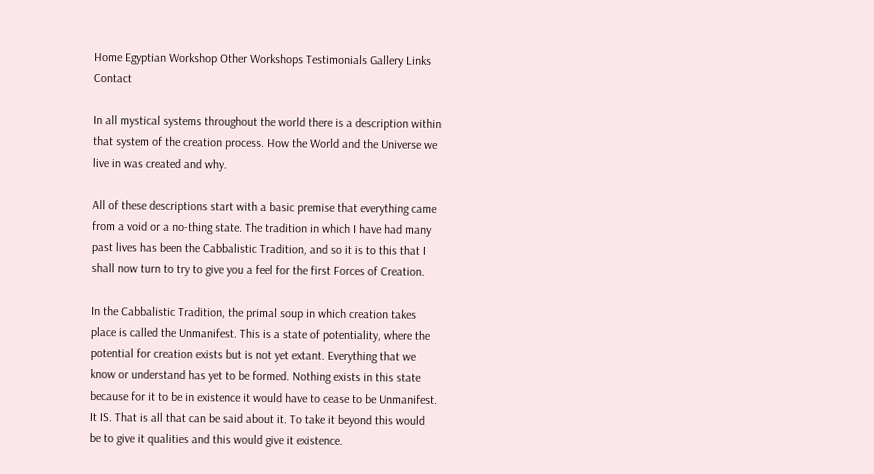Home Egyptian Workshop Other Workshops Testimonials Gallery Links Contact

In all mystical systems throughout the world there is a description within that system of the creation process. How the World and the Universe we live in was created and why.

All of these descriptions start with a basic premise that everything came from a void or a no-thing state. The tradition in which I have had many past lives has been the Cabbalistic Tradition, and so it is to this that I shall now turn to try to give you a feel for the first Forces of Creation.

In the Cabbalistic Tradition, the primal soup in which creation takes place is called the Unmanifest. This is a state of potentiality, where the potential for creation exists but is not yet extant. Everything that we know or understand has yet to be formed. Nothing exists in this state because for it to be in existence it would have to cease to be Unmanifest. It IS. That is all that can be said about it. To take it beyond this would be to give it qualities and this would give it existence.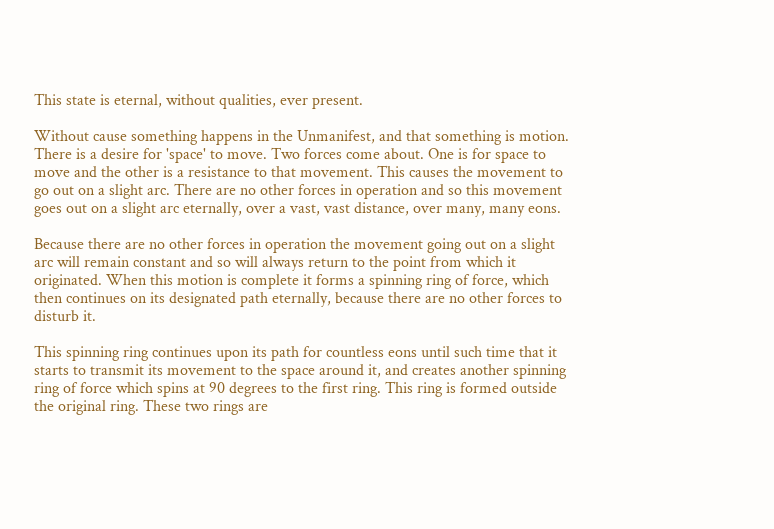This state is eternal, without qualities, ever present.

Without cause something happens in the Unmanifest, and that something is motion. There is a desire for 'space' to move. Two forces come about. One is for space to move and the other is a resistance to that movement. This causes the movement to go out on a slight arc. There are no other forces in operation and so this movement goes out on a slight arc eternally, over a vast, vast distance, over many, many eons.

Because there are no other forces in operation the movement going out on a slight arc will remain constant and so will always return to the point from which it originated. When this motion is complete it forms a spinning ring of force, which then continues on its designated path eternally, because there are no other forces to disturb it.

This spinning ring continues upon its path for countless eons until such time that it starts to transmit its movement to the space around it, and creates another spinning ring of force which spins at 90 degrees to the first ring. This ring is formed outside the original ring. These two rings are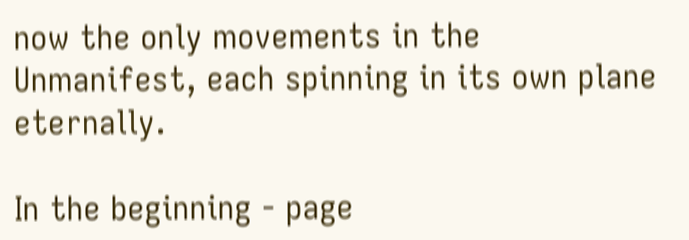now the only movements in the Unmanifest, each spinning in its own plane eternally.

In the beginning - page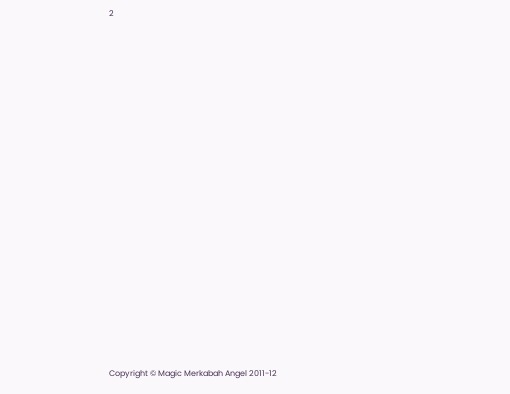2





























Copyright © Magic Merkabah Angel 2011-12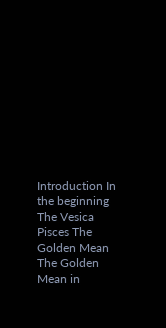Introduction In the beginning The Vesica Pisces The Golden Mean The Golden Mean in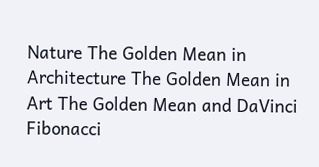Nature The Golden Mean in Architecture The Golden Mean in Art The Golden Mean and DaVinci Fibonacci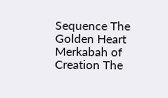Sequence The Golden Heart Merkabah of Creation The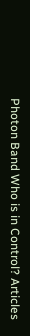Photon Band Who is in Control? Articles